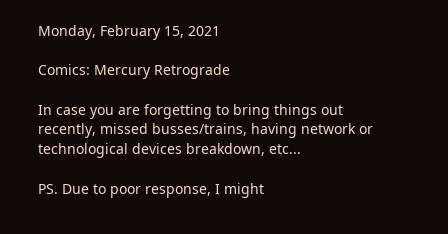Monday, February 15, 2021

Comics: Mercury Retrograde

In case you are forgetting to bring things out recently, missed busses/trains, having network or technological devices breakdown, etc...

PS. Due to poor response, I might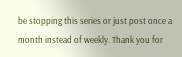be stopping this series or just post once a month instead of weekly. Thank you for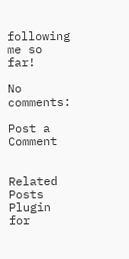following me so far!

No comments:

Post a Comment


Related Posts Plugin for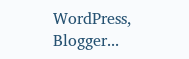WordPress, Blogger...